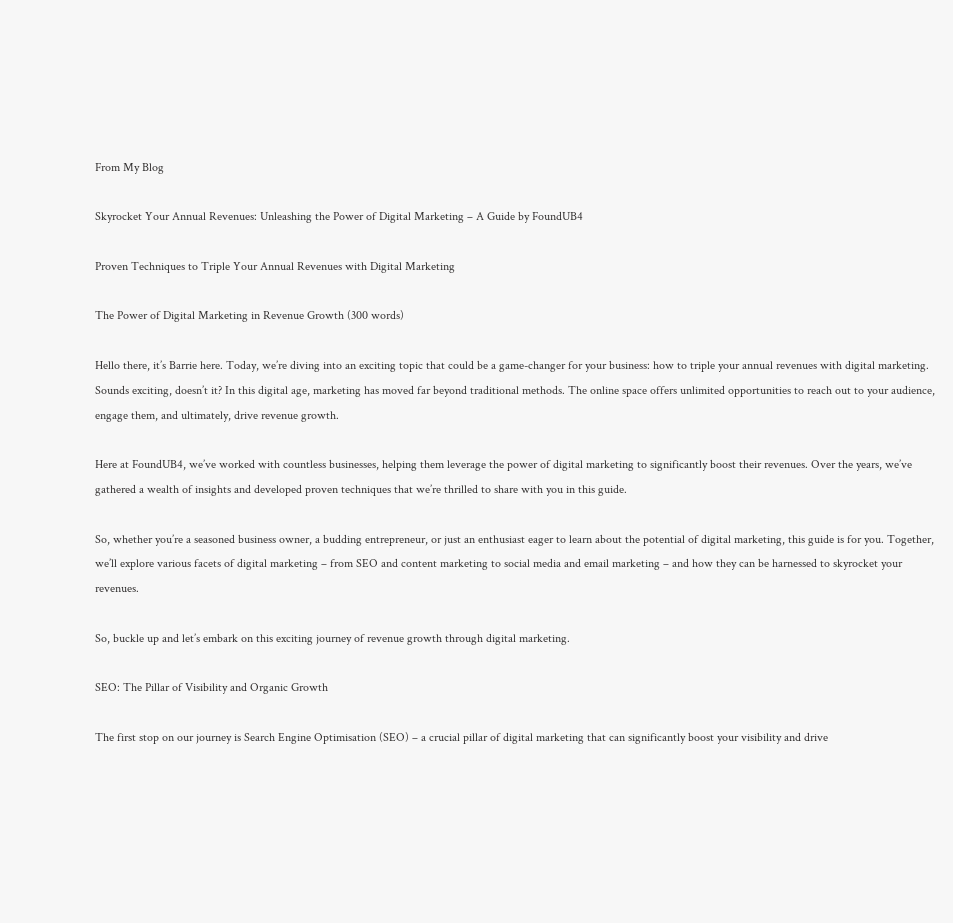From My Blog

Skyrocket Your Annual Revenues: Unleashing the Power of Digital Marketing – A Guide by FoundUB4

Proven Techniques to Triple Your Annual Revenues with Digital Marketing

The Power of Digital Marketing in Revenue Growth (300 words)

Hello there, it’s Barrie here. Today, we’re diving into an exciting topic that could be a game-changer for your business: how to triple your annual revenues with digital marketing. Sounds exciting, doesn’t it? In this digital age, marketing has moved far beyond traditional methods. The online space offers unlimited opportunities to reach out to your audience, engage them, and ultimately, drive revenue growth.

Here at FoundUB4, we’ve worked with countless businesses, helping them leverage the power of digital marketing to significantly boost their revenues. Over the years, we’ve gathered a wealth of insights and developed proven techniques that we’re thrilled to share with you in this guide.

So, whether you’re a seasoned business owner, a budding entrepreneur, or just an enthusiast eager to learn about the potential of digital marketing, this guide is for you. Together, we’ll explore various facets of digital marketing – from SEO and content marketing to social media and email marketing – and how they can be harnessed to skyrocket your revenues.

So, buckle up and let’s embark on this exciting journey of revenue growth through digital marketing.

SEO: The Pillar of Visibility and Organic Growth

The first stop on our journey is Search Engine Optimisation (SEO) – a crucial pillar of digital marketing that can significantly boost your visibility and drive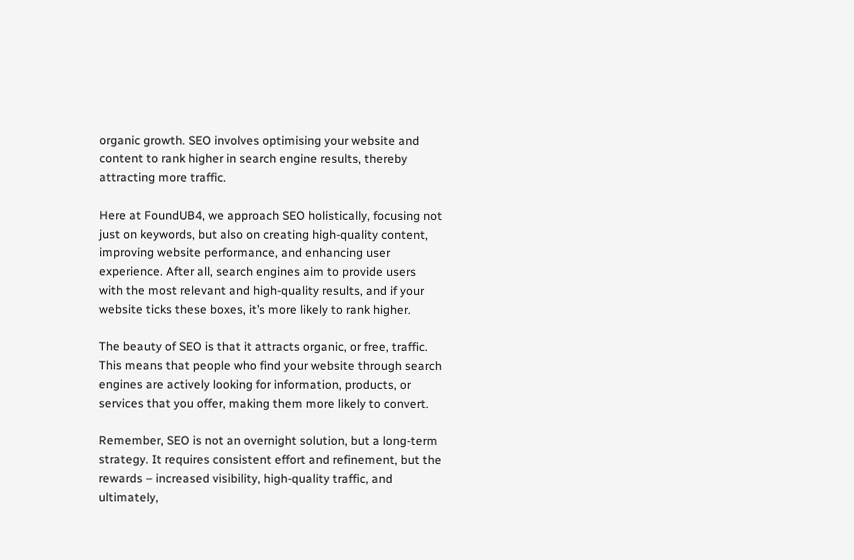organic growth. SEO involves optimising your website and content to rank higher in search engine results, thereby attracting more traffic.

Here at FoundUB4, we approach SEO holistically, focusing not just on keywords, but also on creating high-quality content, improving website performance, and enhancing user experience. After all, search engines aim to provide users with the most relevant and high-quality results, and if your website ticks these boxes, it’s more likely to rank higher.

The beauty of SEO is that it attracts organic, or free, traffic. This means that people who find your website through search engines are actively looking for information, products, or services that you offer, making them more likely to convert.

Remember, SEO is not an overnight solution, but a long-term strategy. It requires consistent effort and refinement, but the rewards – increased visibility, high-quality traffic, and ultimately,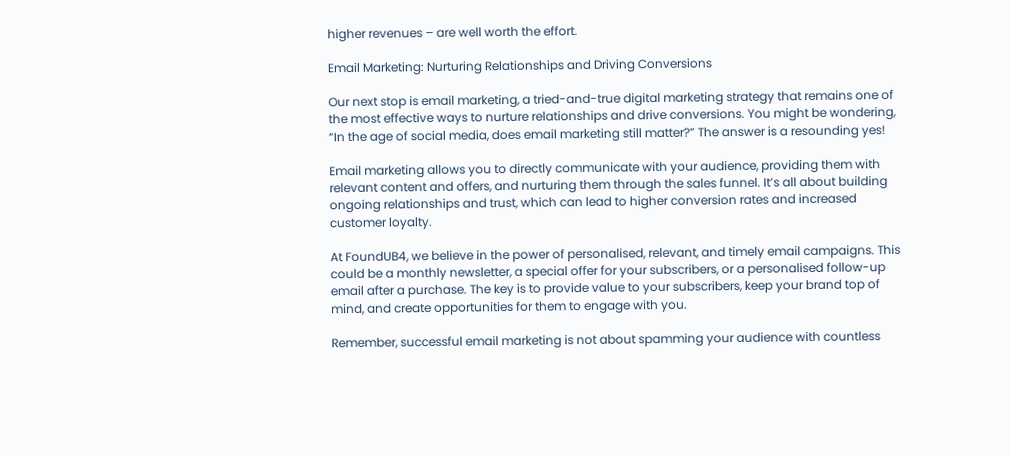higher revenues – are well worth the effort.

Email Marketing: Nurturing Relationships and Driving Conversions

Our next stop is email marketing, a tried-and-true digital marketing strategy that remains one of the most effective ways to nurture relationships and drive conversions. You might be wondering, “In the age of social media, does email marketing still matter?” The answer is a resounding yes!

Email marketing allows you to directly communicate with your audience, providing them with relevant content and offers, and nurturing them through the sales funnel. It’s all about building ongoing relationships and trust, which can lead to higher conversion rates and increased customer loyalty.

At FoundUB4, we believe in the power of personalised, relevant, and timely email campaigns. This could be a monthly newsletter, a special offer for your subscribers, or a personalised follow-up email after a purchase. The key is to provide value to your subscribers, keep your brand top of mind, and create opportunities for them to engage with you.

Remember, successful email marketing is not about spamming your audience with countless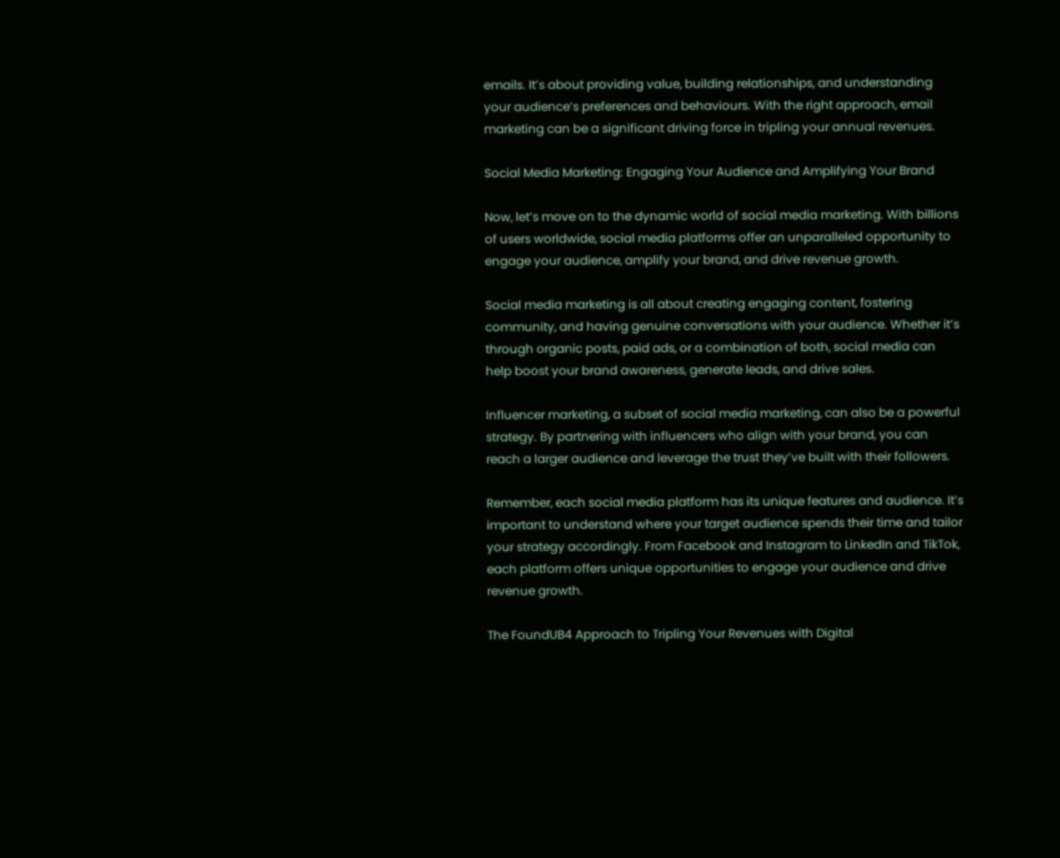emails. It’s about providing value, building relationships, and understanding your audience’s preferences and behaviours. With the right approach, email marketing can be a significant driving force in tripling your annual revenues.

Social Media Marketing: Engaging Your Audience and Amplifying Your Brand

Now, let’s move on to the dynamic world of social media marketing. With billions of users worldwide, social media platforms offer an unparalleled opportunity to engage your audience, amplify your brand, and drive revenue growth.

Social media marketing is all about creating engaging content, fostering community, and having genuine conversations with your audience. Whether it’s through organic posts, paid ads, or a combination of both, social media can help boost your brand awareness, generate leads, and drive sales.

Influencer marketing, a subset of social media marketing, can also be a powerful strategy. By partnering with influencers who align with your brand, you can reach a larger audience and leverage the trust they’ve built with their followers.

Remember, each social media platform has its unique features and audience. It’s important to understand where your target audience spends their time and tailor your strategy accordingly. From Facebook and Instagram to LinkedIn and TikTok, each platform offers unique opportunities to engage your audience and drive revenue growth.

The FoundUB4 Approach to Tripling Your Revenues with Digital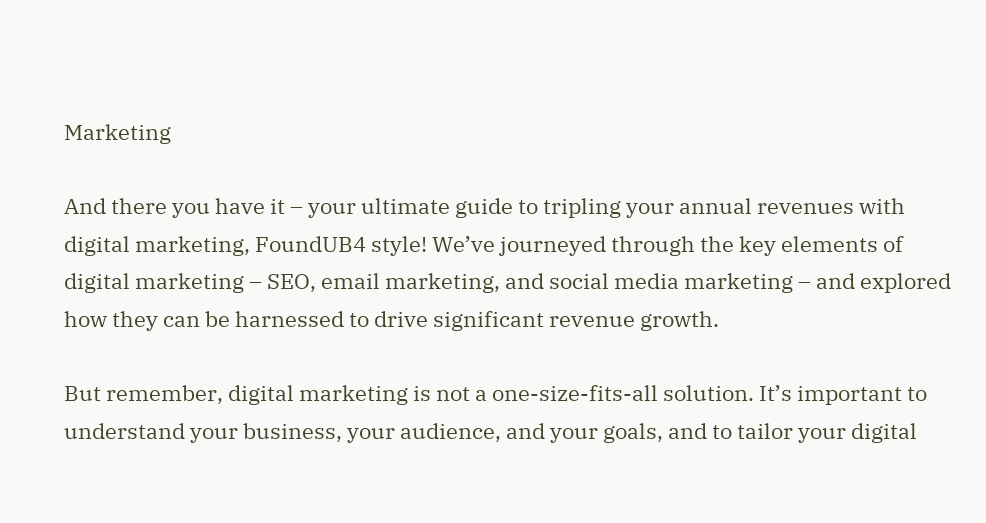Marketing

And there you have it – your ultimate guide to tripling your annual revenues with digital marketing, FoundUB4 style! We’ve journeyed through the key elements of digital marketing – SEO, email marketing, and social media marketing – and explored how they can be harnessed to drive significant revenue growth.

But remember, digital marketing is not a one-size-fits-all solution. It’s important to understand your business, your audience, and your goals, and to tailor your digital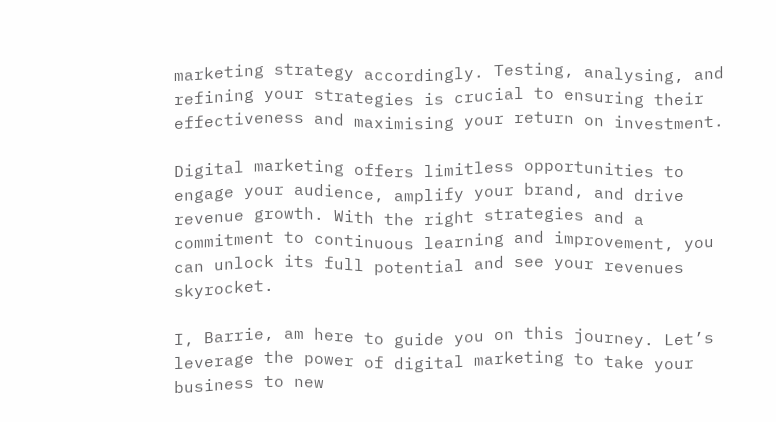marketing strategy accordingly. Testing, analysing, and refining your strategies is crucial to ensuring their effectiveness and maximising your return on investment.

Digital marketing offers limitless opportunities to engage your audience, amplify your brand, and drive revenue growth. With the right strategies and a commitment to continuous learning and improvement, you can unlock its full potential and see your revenues skyrocket.

I, Barrie, am here to guide you on this journey. Let’s leverage the power of digital marketing to take your business to new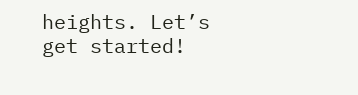heights. Let’s get started!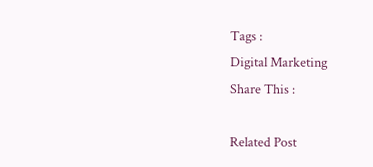Tags :
Digital Marketing
Share This :

Related Post